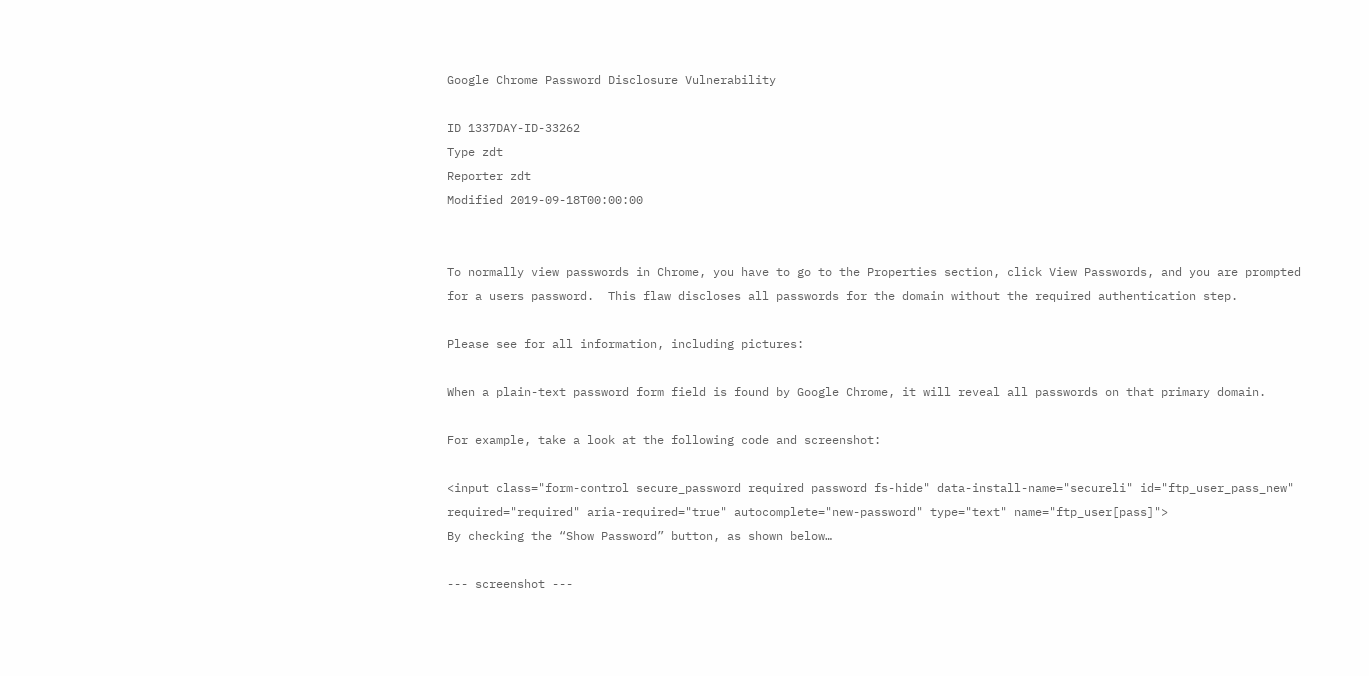Google Chrome Password Disclosure Vulnerability

ID 1337DAY-ID-33262
Type zdt
Reporter zdt
Modified 2019-09-18T00:00:00


To normally view passwords in Chrome, you have to go to the Properties section, click View Passwords, and you are prompted for a users password.  This flaw discloses all passwords for the domain without the required authentication step.

Please see for all information, including pictures:

When a plain-text password form field is found by Google Chrome, it will reveal all passwords on that primary domain.

For example, take a look at the following code and screenshot:

<input class="form-control secure_password required password fs-hide" data-install-name="secureli" id="ftp_user_pass_new" required="required" aria-required="true" autocomplete="new-password" type="text" name="ftp_user[pass]">
By checking the “Show Password” button, as shown below…

--- screenshot ---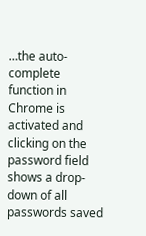…the auto-complete function in Chrome is activated and clicking on the password field shows a drop-down of all passwords saved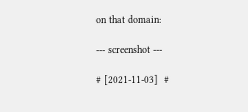on that domain:

--- screenshot ---

# [2021-11-03]  #